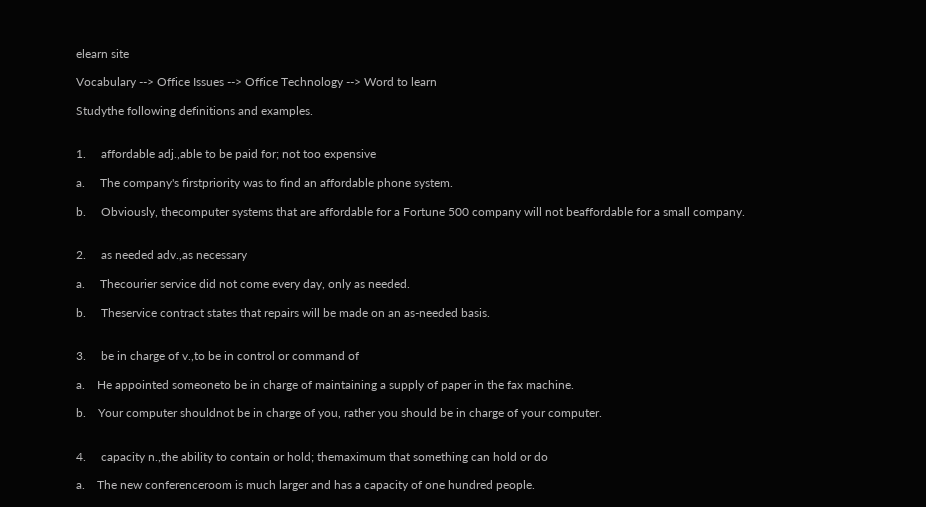elearn site

Vocabulary --> Office Issues --> Office Technology --> Word to learn

Studythe following definitions and examples.


1.     affordable adj.,able to be paid for; not too expensive

a.     The company's firstpriority was to find an affordable phone system.

b.     Obviously, thecomputer systems that are affordable for a Fortune 500 company will not beaffordable for a small company.


2.     as needed adv.,as necessary

a.     Thecourier service did not come every day, only as needed.

b.     Theservice contract states that repairs will be made on an as-needed basis.


3.     be in charge of v.,to be in control or command of

a.    He appointed someoneto be in charge of maintaining a supply of paper in the fax machine.

b.    Your computer shouldnot be in charge of you, rather you should be in charge of your computer.


4.     capacity n.,the ability to contain or hold; themaximum that something can hold or do

a.    The new conferenceroom is much larger and has a capacity of one hundred people.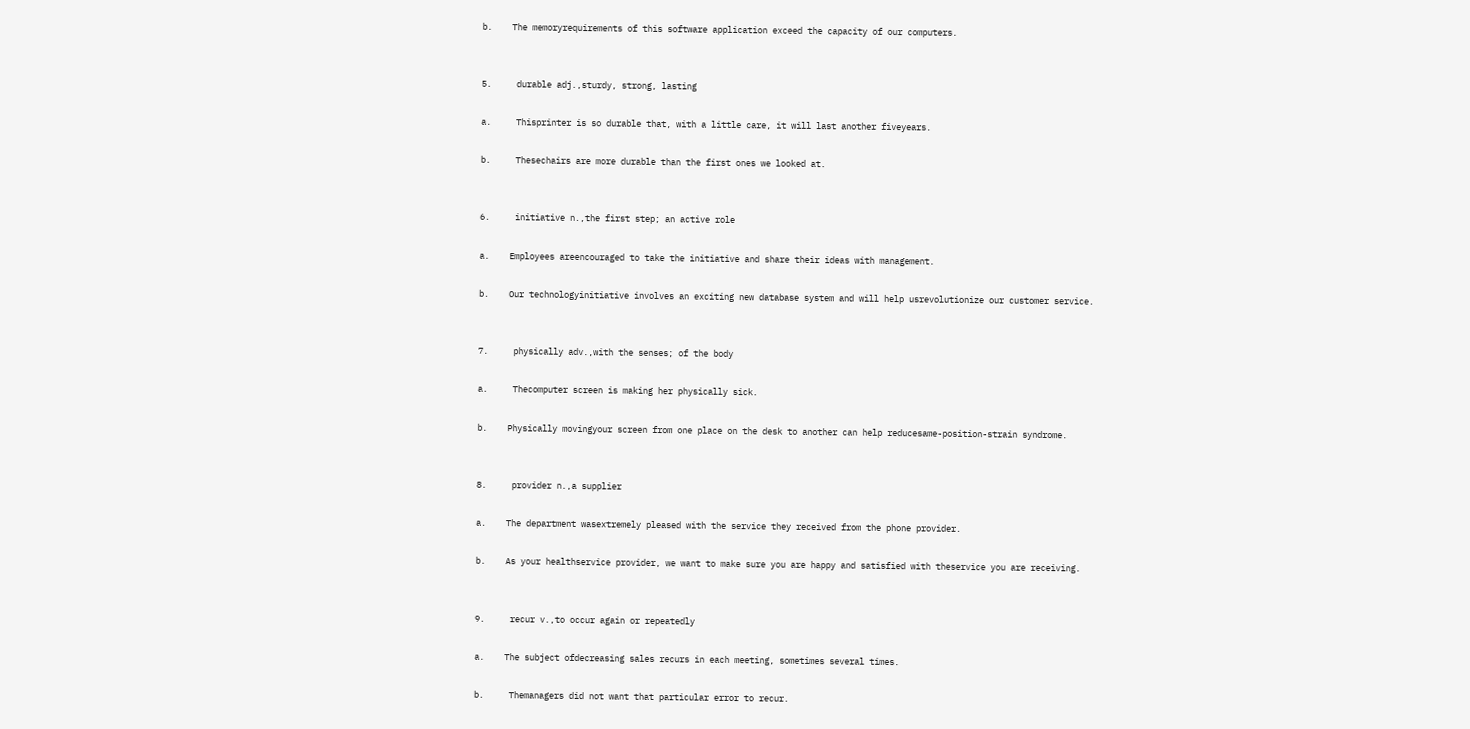b.    The memoryrequirements of this software application exceed the capacity of our computers.


5.     durable adj.,sturdy, strong, lasting

a.     Thisprinter is so durable that, with a little care, it will last another fiveyears.

b.     Thesechairs are more durable than the first ones we looked at.


6.     initiative n.,the first step; an active role

a.    Employees areencouraged to take the initiative and share their ideas with management.

b.    Our technologyinitiative involves an exciting new database system and will help usrevolutionize our customer service.


7.     physically adv.,with the senses; of the body

a.     Thecomputer screen is making her physically sick.

b.    Physically movingyour screen from one place on the desk to another can help reducesame-position-strain syndrome.


8.     provider n.,a supplier

a.    The department wasextremely pleased with the service they received from the phone provider.

b.    As your healthservice provider, we want to make sure you are happy and satisfied with theservice you are receiving.


9.     recur v.,to occur again or repeatedly

a.    The subject ofdecreasing sales recurs in each meeting, sometimes several times.

b.     Themanagers did not want that particular error to recur.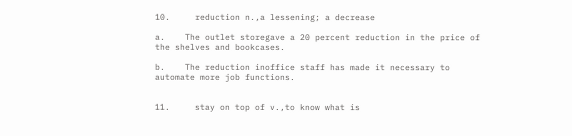10.     reduction n.,a lessening; a decrease

a.    The outlet storegave a 20 percent reduction in the price of the shelves and bookcases.

b.    The reduction inoffice staff has made it necessary to automate more job functions.


11.     stay on top of v.,to know what is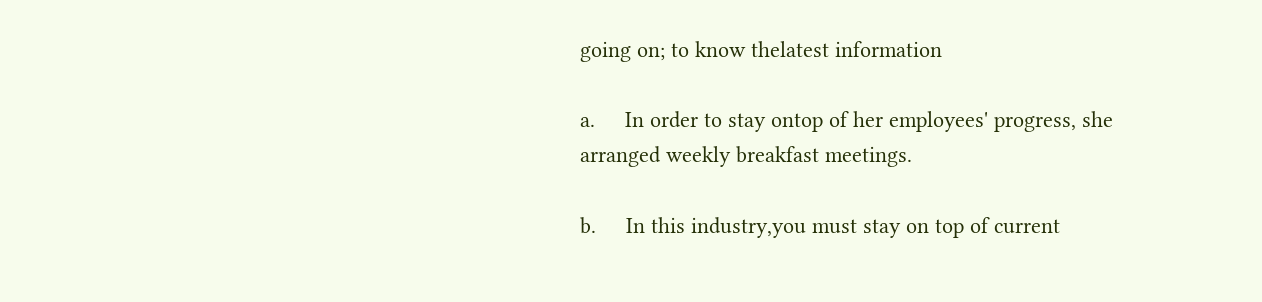going on; to know thelatest information

a.     In order to stay ontop of her employees' progress, she arranged weekly breakfast meetings.

b.     In this industry,you must stay on top of current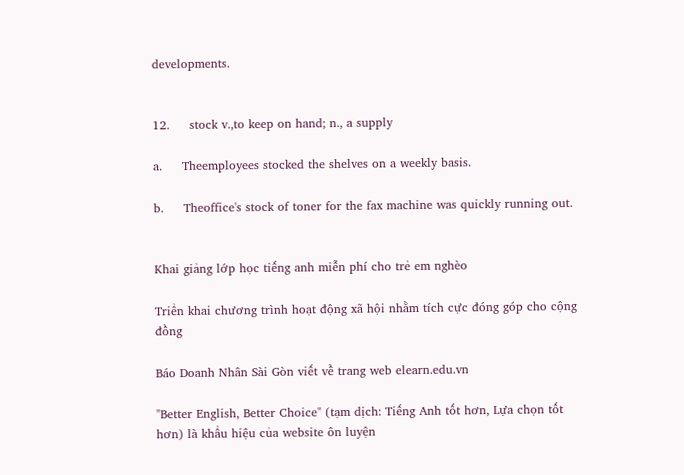developments.


12.     stock v.,to keep on hand; n., a supply

a.     Theemployees stocked the shelves on a weekly basis.

b.     Theoffice's stock of toner for the fax machine was quickly running out.


Khai giảng lớp học tiếng anh miễn phí cho trẻ em nghèo

Triển khai chương trình hoạt động xã hội nhằm tích cực đóng góp cho cộng đồng

Báo Doanh Nhân Sài Gòn viết về trang web elearn.edu.vn

"Better English, Better Choice" (tạm dịch: Tiếng Anh tốt hơn, Lựa chọn tốt hơn) là khẩu hiệu của website ôn luyện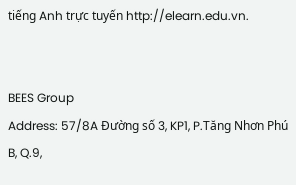tiếng Anh trực tuyến http://elearn.edu.vn.


BEES Group
Address: 57/8A Đường số 3, KP1, P.Tăng Nhơn Phú B, Q.9,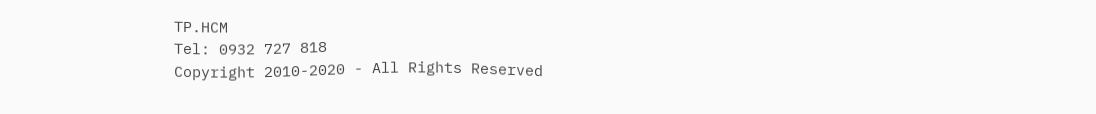TP.HCM
Tel: 0932 727 818
Copyright 2010-2020 - All Rights Reserved